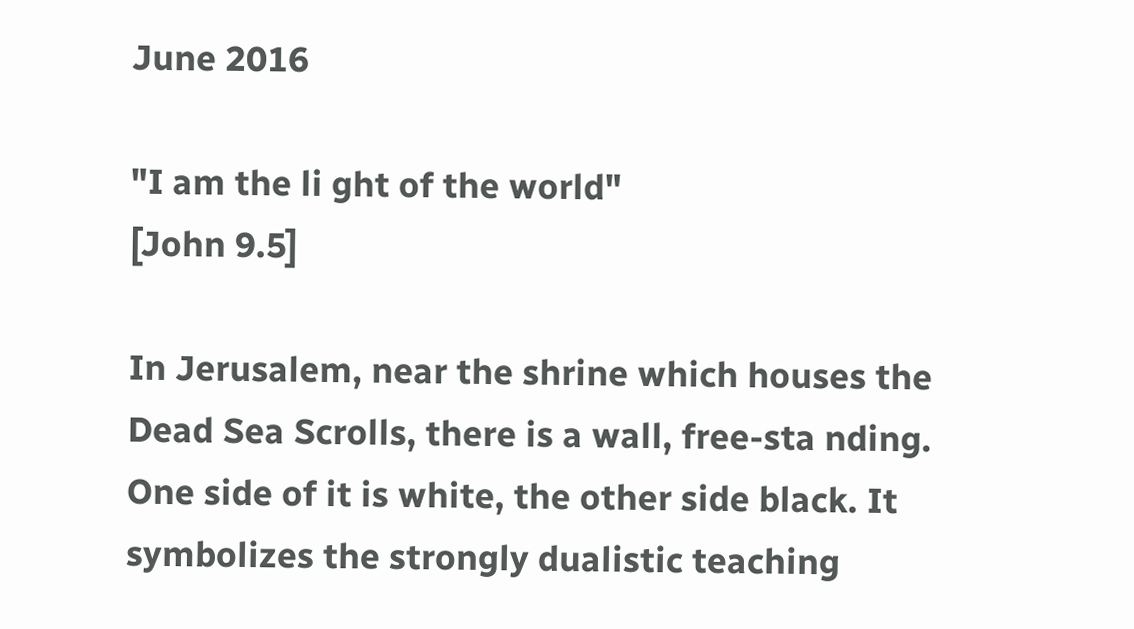June 2016

"I am the li ght of the world"
[John 9.5]

In Jerusalem, near the shrine which houses the Dead Sea Scrolls, there is a wall, free-sta nding. One side of it is white, the other side black. It symbolizes the strongly dualistic teaching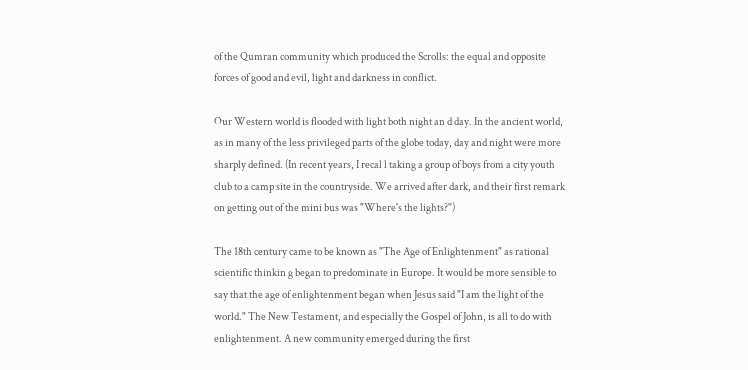of the Qumran community which produced the Scrolls: the equal and opposite forces of good and evil, light and darkness in conflict.

Our Western world is flooded with light both night an d day. In the ancient world, as in many of the less privileged parts of the globe today, day and night were more sharply defined. (In recent years, I recal l taking a group of boys from a city youth club to a camp site in the countryside. We arrived after dark, and their first remark on getting out of the mini bus was "Where's the lights?")

The 18th century came to be known as "The Age of Enlightenment" as rational scientific thinkin g began to predominate in Europe. It would be more sensible to say that the age of enlightenment began when Jesus said "I am the light of the world." The New Testament, and especially the Gospel of John, is all to do with enlightenment. A new community emerged during the first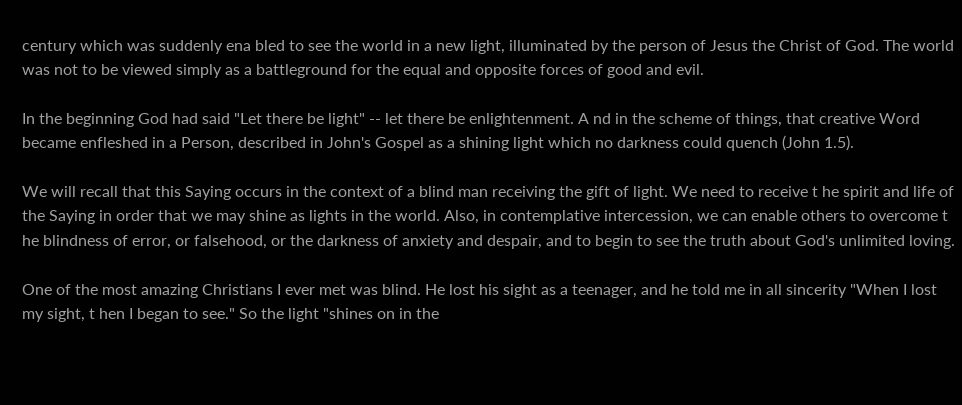century which was suddenly ena bled to see the world in a new light, illuminated by the person of Jesus the Christ of God. The world was not to be viewed simply as a battleground for the equal and opposite forces of good and evil.

In the beginning God had said "Let there be light" -- let there be enlightenment. A nd in the scheme of things, that creative Word became enfleshed in a Person, described in John's Gospel as a shining light which no darkness could quench (John 1.5).

We will recall that this Saying occurs in the context of a blind man receiving the gift of light. We need to receive t he spirit and life of the Saying in order that we may shine as lights in the world. Also, in contemplative intercession, we can enable others to overcome t he blindness of error, or falsehood, or the darkness of anxiety and despair, and to begin to see the truth about God's unlimited loving.

One of the most amazing Christians I ever met was blind. He lost his sight as a teenager, and he told me in all sincerity "When I lost my sight, t hen I began to see." So the light "shines on in the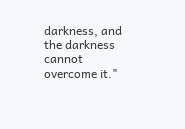darkness, and the darkness cannot overcome it."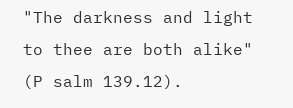"The darkness and light to thee are both alike" (P salm 139.12).